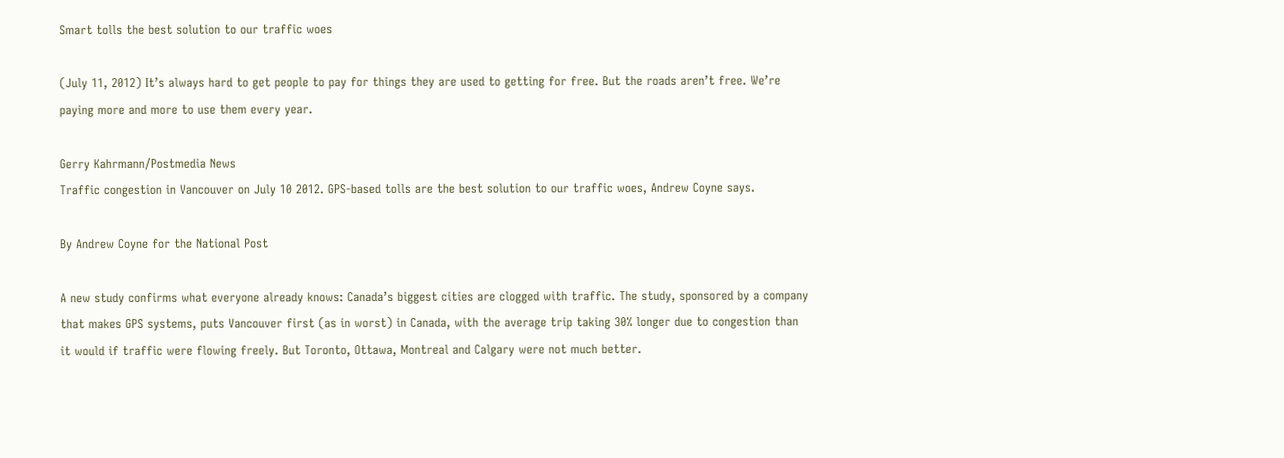Smart tolls the best solution to our traffic woes

(July 11, 2012) It’s always hard to get people to pay for things they are used to getting for free. But the roads aren’t free. We’re paying more and more to use them every year.

Gerry Kahrmann/Postmedia News
Traffic congestion in Vancouver on July 10 2012. GPS-based tolls are the best solution to our traffic woes, Andrew Coyne says.

By Andrew Coyne for the National Post

A new study confirms what everyone already knows: Canada’s biggest cities are clogged with traffic. The study, sponsored by a company that makes GPS systems, puts Vancouver first (as in worst) in Canada, with the average trip taking 30% longer due to congestion than it would if traffic were flowing freely. But Toronto, Ottawa, Montreal and Calgary were not much better.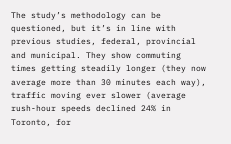The study’s methodology can be questioned, but it’s in line with previous studies, federal, provincial and municipal. They show commuting times getting steadily longer (they now average more than 30 minutes each way), traffic moving ever slower (average rush-hour speeds declined 24% in Toronto, for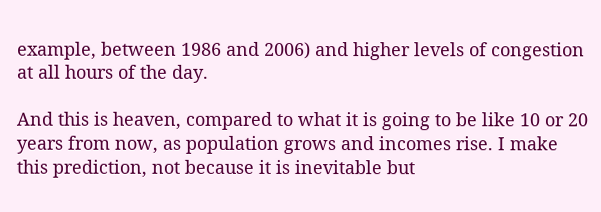example, between 1986 and 2006) and higher levels of congestion at all hours of the day.

And this is heaven, compared to what it is going to be like 10 or 20 years from now, as population grows and incomes rise. I make this prediction, not because it is inevitable but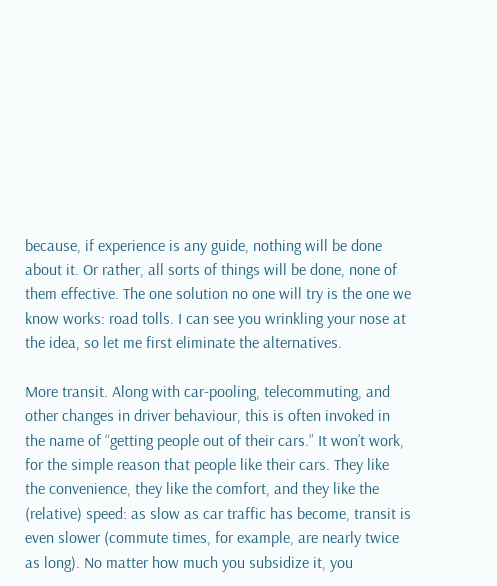because, if experience is any guide, nothing will be done about it. Or rather, all sorts of things will be done, none of them effective. The one solution no one will try is the one we know works: road tolls. I can see you wrinkling your nose at the idea, so let me first eliminate the alternatives.

More transit. Along with car-pooling, telecommuting, and other changes in driver behaviour, this is often invoked in the name of “getting people out of their cars.” It won’t work, for the simple reason that people like their cars. They like the convenience, they like the comfort, and they like the (relative) speed: as slow as car traffic has become, transit is even slower (commute times, for example, are nearly twice as long). No matter how much you subsidize it, you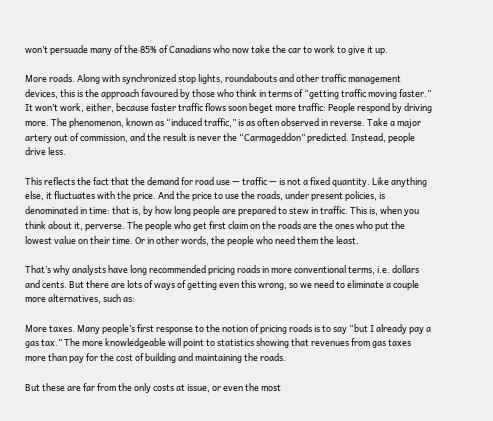won’t persuade many of the 85% of Canadians who now take the car to work to give it up.

More roads. Along with synchronized stop lights, roundabouts and other traffic management devices, this is the approach favoured by those who think in terms of “getting traffic moving faster.” It won’t work, either, because faster traffic flows soon beget more traffic: People respond by driving more. The phenomenon, known as “induced traffic,” is as often observed in reverse. Take a major artery out of commission, and the result is never the “Carmageddon” predicted. Instead, people drive less.

This reflects the fact that the demand for road use — traffic — is not a fixed quantity. Like anything else, it fluctuates with the price. And the price to use the roads, under present policies, is denominated in time: that is, by how long people are prepared to stew in traffic. This is, when you think about it, perverse. The people who get first claim on the roads are the ones who put the lowest value on their time. Or in other words, the people who need them the least.

That’s why analysts have long recommended pricing roads in more conventional terms, i.e. dollars and cents. But there are lots of ways of getting even this wrong, so we need to eliminate a couple more alternatives, such as:

More taxes. Many people’s first response to the notion of pricing roads is to say “but I already pay a gas tax.” The more knowledgeable will point to statistics showing that revenues from gas taxes more than pay for the cost of building and maintaining the roads.

But these are far from the only costs at issue, or even the most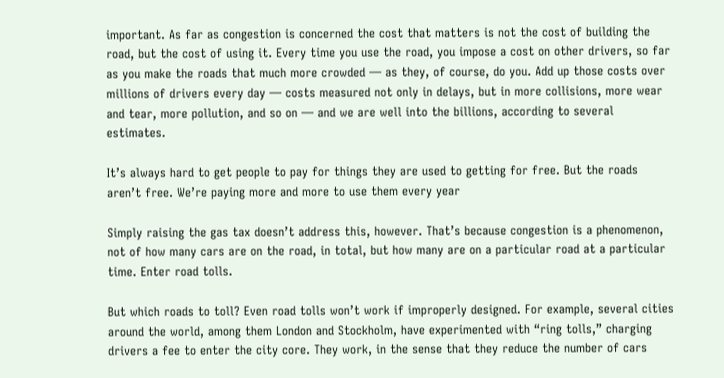important. As far as congestion is concerned the cost that matters is not the cost of building the road, but the cost of using it. Every time you use the road, you impose a cost on other drivers, so far as you make the roads that much more crowded — as they, of course, do you. Add up those costs over millions of drivers every day — costs measured not only in delays, but in more collisions, more wear and tear, more pollution, and so on — and we are well into the billions, according to several estimates.

It’s always hard to get people to pay for things they are used to getting for free. But the roads aren’t free. We’re paying more and more to use them every year

Simply raising the gas tax doesn’t address this, however. That’s because congestion is a phenomenon, not of how many cars are on the road, in total, but how many are on a particular road at a particular time. Enter road tolls.

But which roads to toll? Even road tolls won’t work if improperly designed. For example, several cities around the world, among them London and Stockholm, have experimented with “ring tolls,” charging drivers a fee to enter the city core. They work, in the sense that they reduce the number of cars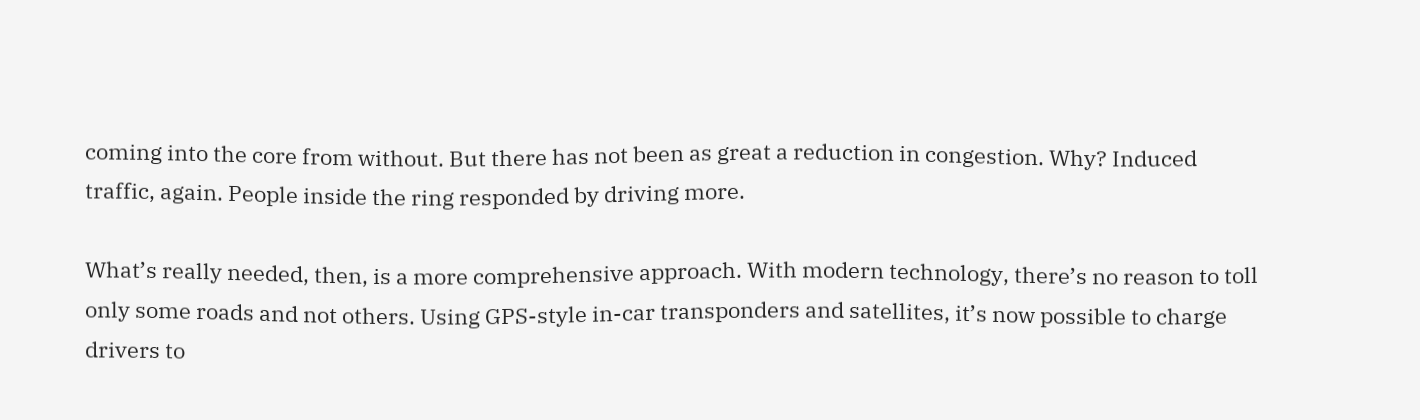coming into the core from without. But there has not been as great a reduction in congestion. Why? Induced traffic, again. People inside the ring responded by driving more.

What’s really needed, then, is a more comprehensive approach. With modern technology, there’s no reason to toll only some roads and not others. Using GPS-style in-car transponders and satellites, it’s now possible to charge drivers to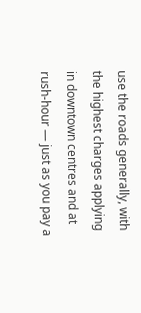use the roads generally, with the highest charges applying in downtown centres and at rush-hour — just as you pay a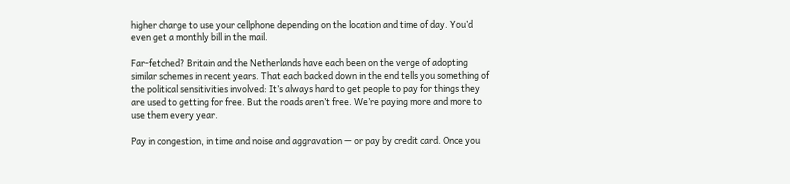higher charge to use your cellphone depending on the location and time of day. You’d even get a monthly bill in the mail.

Far-fetched? Britain and the Netherlands have each been on the verge of adopting similar schemes in recent years. That each backed down in the end tells you something of the political sensitivities involved: It’s always hard to get people to pay for things they are used to getting for free. But the roads aren’t free. We’re paying more and more to use them every year.

Pay in congestion, in time and noise and aggravation — or pay by credit card. Once you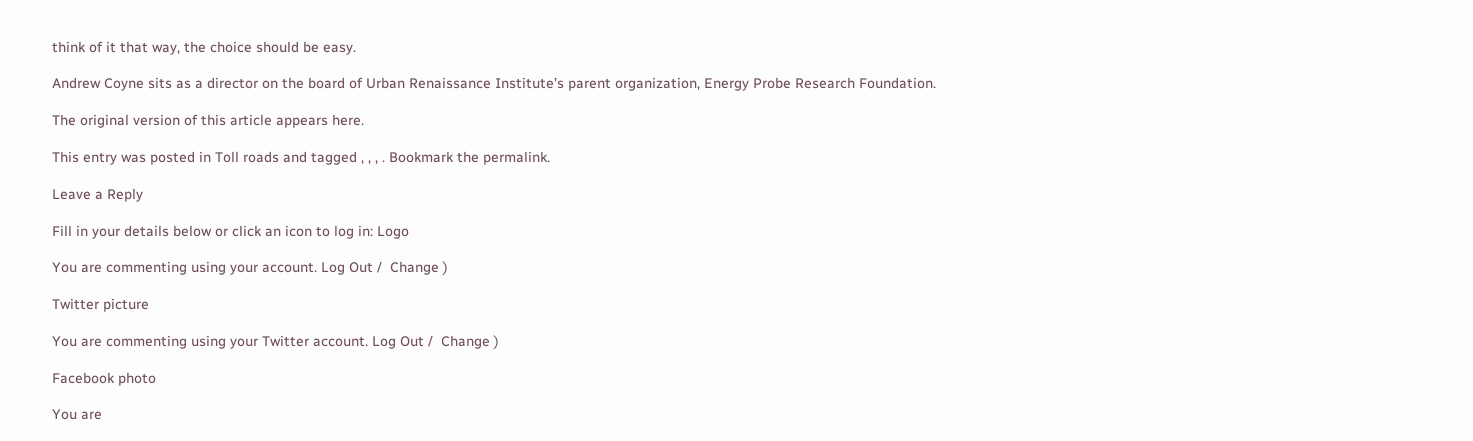think of it that way, the choice should be easy.

Andrew Coyne sits as a director on the board of Urban Renaissance Institute’s parent organization, Energy Probe Research Foundation.

The original version of this article appears here.

This entry was posted in Toll roads and tagged , , , . Bookmark the permalink.

Leave a Reply

Fill in your details below or click an icon to log in: Logo

You are commenting using your account. Log Out /  Change )

Twitter picture

You are commenting using your Twitter account. Log Out /  Change )

Facebook photo

You are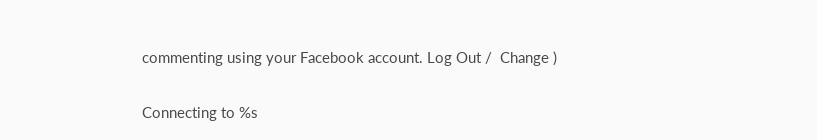commenting using your Facebook account. Log Out /  Change )

Connecting to %s